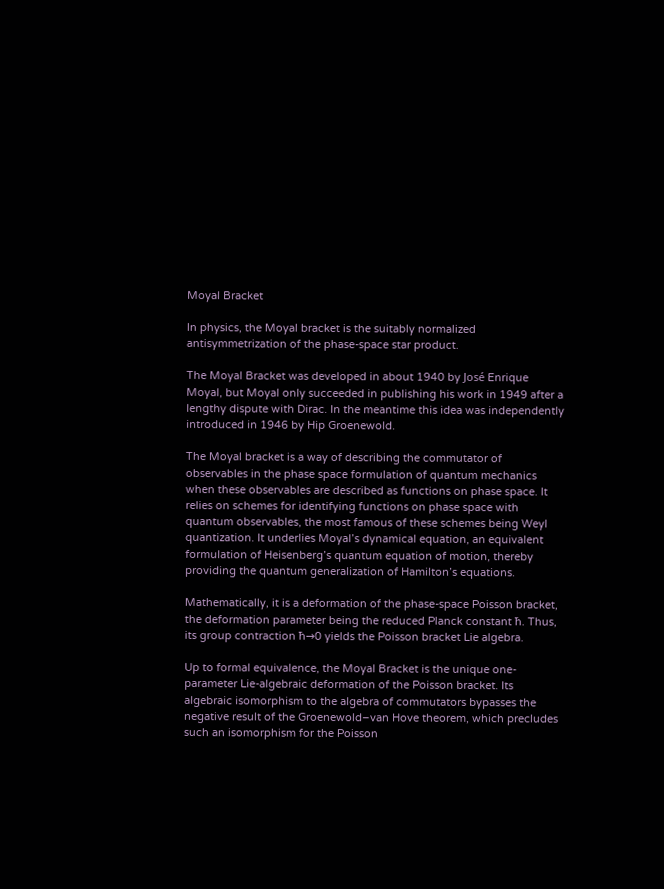Moyal Bracket

In physics, the Moyal bracket is the suitably normalized antisymmetrization of the phase-space star product.

The Moyal Bracket was developed in about 1940 by José Enrique Moyal, but Moyal only succeeded in publishing his work in 1949 after a lengthy dispute with Dirac. In the meantime this idea was independently introduced in 1946 by Hip Groenewold.

The Moyal bracket is a way of describing the commutator of observables in the phase space formulation of quantum mechanics when these observables are described as functions on phase space. It relies on schemes for identifying functions on phase space with quantum observables, the most famous of these schemes being Weyl quantization. It underlies Moyal’s dynamical equation, an equivalent formulation of Heisenberg’s quantum equation of motion, thereby providing the quantum generalization of Hamilton’s equations.

Mathematically, it is a deformation of the phase-space Poisson bracket, the deformation parameter being the reduced Planck constant ħ. Thus, its group contraction ħ→0 yields the Poisson bracket Lie algebra.

Up to formal equivalence, the Moyal Bracket is the unique one-parameter Lie-algebraic deformation of the Poisson bracket. Its algebraic isomorphism to the algebra of commutators bypasses the negative result of the Groenewold–van Hove theorem, which precludes such an isomorphism for the Poisson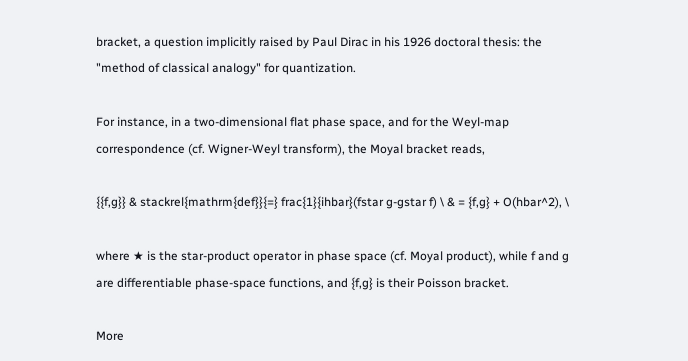bracket, a question implicitly raised by Paul Dirac in his 1926 doctoral thesis: the "method of classical analogy" for quantization.

For instance, in a two-dimensional flat phase space, and for the Weyl-map correspondence (cf. Wigner-Weyl transform), the Moyal bracket reads,

{{f,g}} & stackrel{mathrm{def}}{=} frac{1}{ihbar}(fstar g-gstar f) \ & = {f,g} + O(hbar^2), \

where ★ is the star-product operator in phase space (cf. Moyal product), while f and g are differentiable phase-space functions, and {f,g} is their Poisson bracket.

More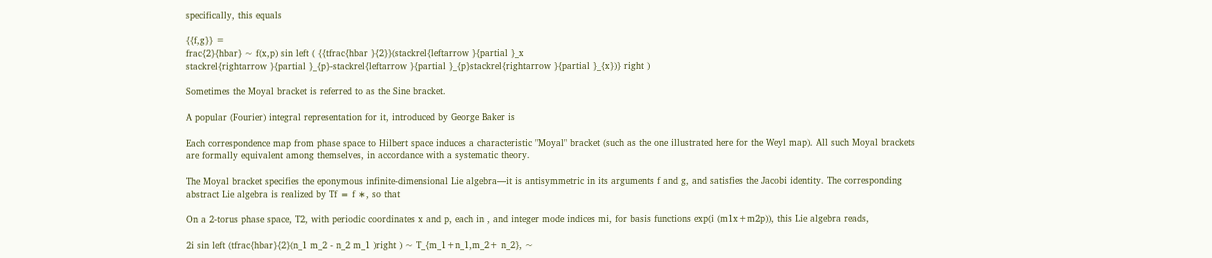specifically, this equals

{{f,g}} =
frac{2}{hbar} ~ f(x,p) sin left ( {{tfrac{hbar }{2}}(stackrel{leftarrow }{partial }_x
stackrel{rightarrow }{partial }_{p}-stackrel{leftarrow }{partial }_{p}stackrel{rightarrow }{partial }_{x})} right )

Sometimes the Moyal bracket is referred to as the Sine bracket.

A popular (Fourier) integral representation for it, introduced by George Baker is

Each correspondence map from phase space to Hilbert space induces a characteristic "Moyal" bracket (such as the one illustrated here for the Weyl map). All such Moyal brackets are formally equivalent among themselves, in accordance with a systematic theory.

The Moyal bracket specifies the eponymous infinite-dimensional Lie algebra—it is antisymmetric in its arguments f and g, and satisfies the Jacobi identity. The corresponding abstract Lie algebra is realized by Tf ≡ f ∗, so that

On a 2-torus phase space, T2, with periodic coordinates x and p, each in , and integer mode indices mi, for basis functions exp(i (m1x+m2p)), this Lie algebra reads,

2i sin left (tfrac{hbar}{2}(n_1 m_2 - n_2 m_1 )right ) ~ T_{m_1+n_1,m_2+ n_2}, ~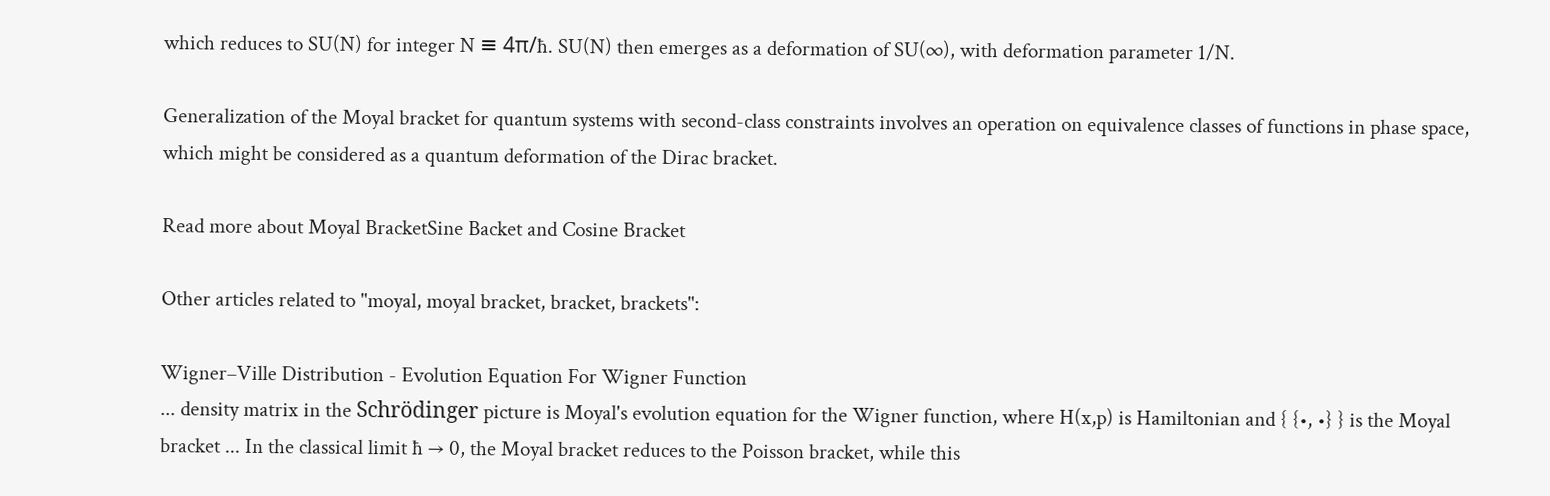which reduces to SU(N) for integer N ≡ 4π/ħ. SU(N) then emerges as a deformation of SU(∞), with deformation parameter 1/N.

Generalization of the Moyal bracket for quantum systems with second-class constraints involves an operation on equivalence classes of functions in phase space, which might be considered as a quantum deformation of the Dirac bracket.

Read more about Moyal BracketSine Backet and Cosine Bracket

Other articles related to "moyal, moyal bracket, bracket, brackets":

Wigner–Ville Distribution - Evolution Equation For Wigner Function
... density matrix in the Schrödinger picture is Moyal's evolution equation for the Wigner function, where H(x,p) is Hamiltonian and { {•, •} } is the Moyal bracket ... In the classical limit ħ → 0, the Moyal bracket reduces to the Poisson bracket, while this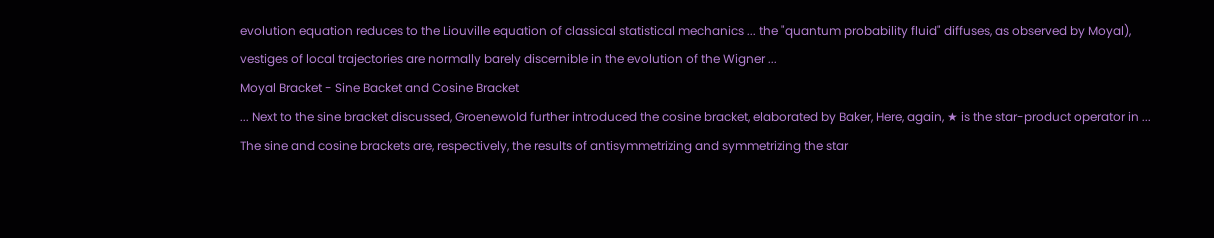evolution equation reduces to the Liouville equation of classical statistical mechanics ... the "quantum probability fluid" diffuses, as observed by Moyal), vestiges of local trajectories are normally barely discernible in the evolution of the Wigner ...
Moyal Bracket - Sine Backet and Cosine Bracket
... Next to the sine bracket discussed, Groenewold further introduced the cosine bracket, elaborated by Baker, Here, again, ★ is the star-product operator in ... The sine and cosine brackets are, respectively, the results of antisymmetrizing and symmetrizing the star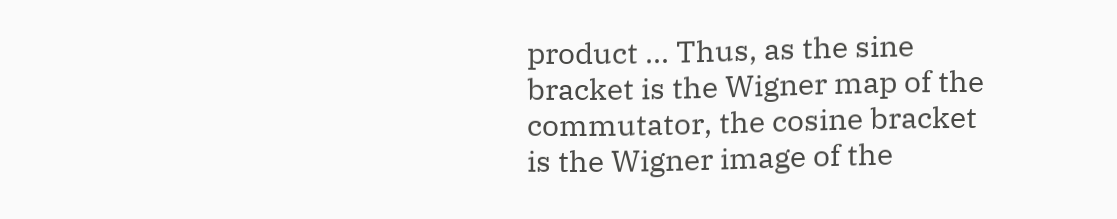product ... Thus, as the sine bracket is the Wigner map of the commutator, the cosine bracket is the Wigner image of the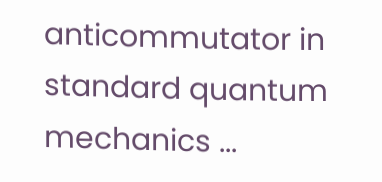anticommutator in standard quantum mechanics ...